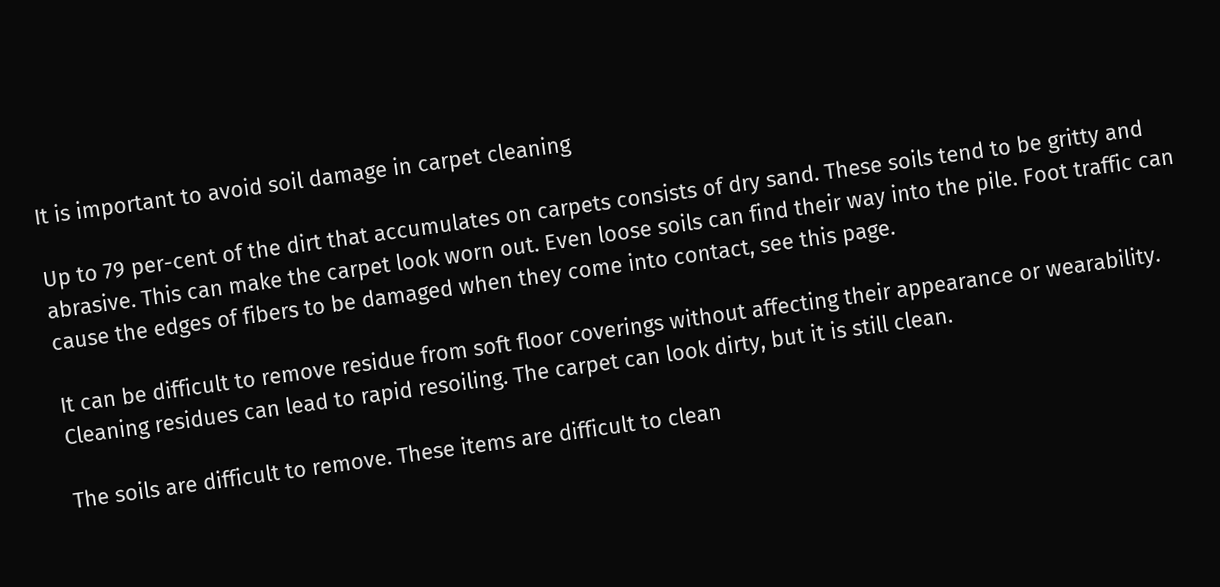It is important to avoid soil damage in carpet cleaning

Up to 79 per-cent of the dirt that accumulates on carpets consists of dry sand. These soils tend to be gritty and abrasive. This can make the carpet look worn out. Even loose soils can find their way into the pile. Foot traffic can cause the edges of fibers to be damaged when they come into contact, see this page.

It can be difficult to remove residue from soft floor coverings without affecting their appearance or wearability. Cleaning residues can lead to rapid resoiling. The carpet can look dirty, but it is still clean.

The soils are difficult to remove. These items are difficult to clean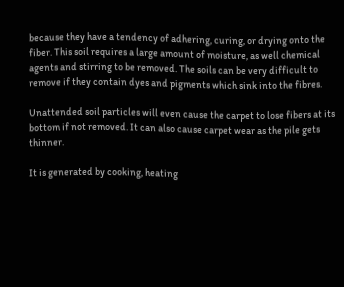because they have a tendency of adhering, curing, or drying onto the fiber. This soil requires a large amount of moisture, as well chemical agents and stirring to be removed. The soils can be very difficult to remove if they contain dyes and pigments which sink into the fibres.

Unattended soil particles will even cause the carpet to lose fibers at its bottom if not removed. It can also cause carpet wear as the pile gets thinner.

It is generated by cooking, heating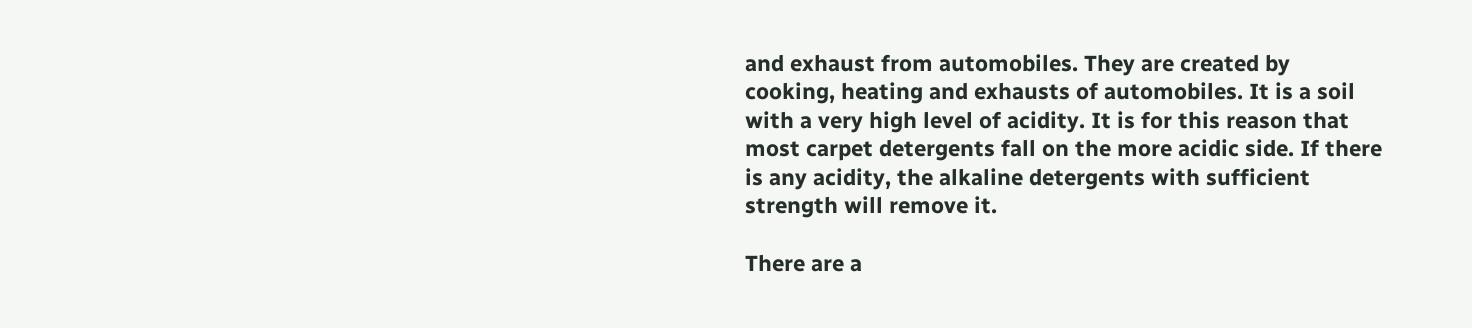and exhaust from automobiles. They are created by cooking, heating and exhausts of automobiles. It is a soil with a very high level of acidity. It is for this reason that most carpet detergents fall on the more acidic side. If there is any acidity, the alkaline detergents with sufficient strength will remove it.

There are a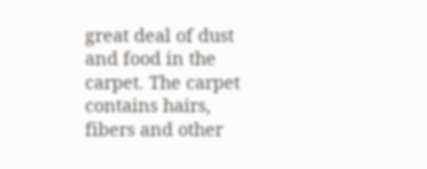great deal of dust and food in the carpet. The carpet contains hairs, fibers and other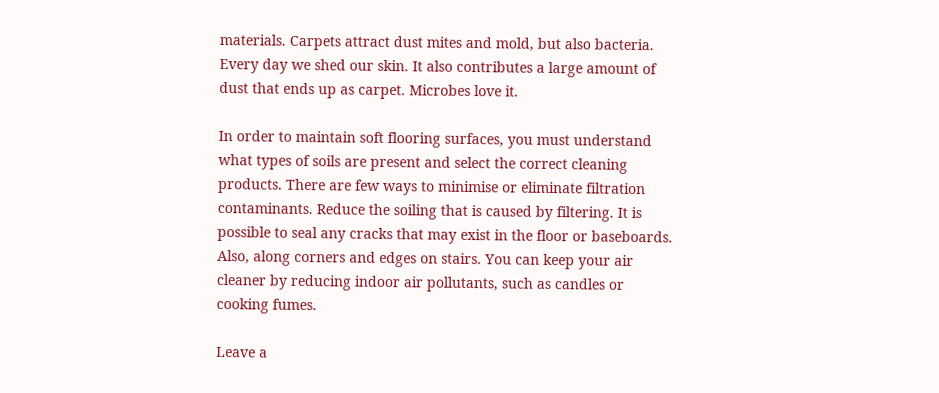materials. Carpets attract dust mites and mold, but also bacteria. Every day we shed our skin. It also contributes a large amount of dust that ends up as carpet. Microbes love it.

In order to maintain soft flooring surfaces, you must understand what types of soils are present and select the correct cleaning products. There are few ways to minimise or eliminate filtration contaminants. Reduce the soiling that is caused by filtering. It is possible to seal any cracks that may exist in the floor or baseboards. Also, along corners and edges on stairs. You can keep your air cleaner by reducing indoor air pollutants, such as candles or cooking fumes.

Leave a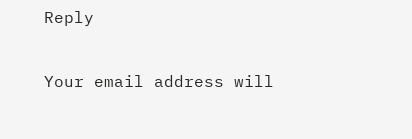Reply

Your email address will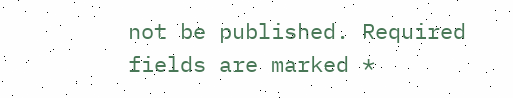not be published. Required fields are marked *